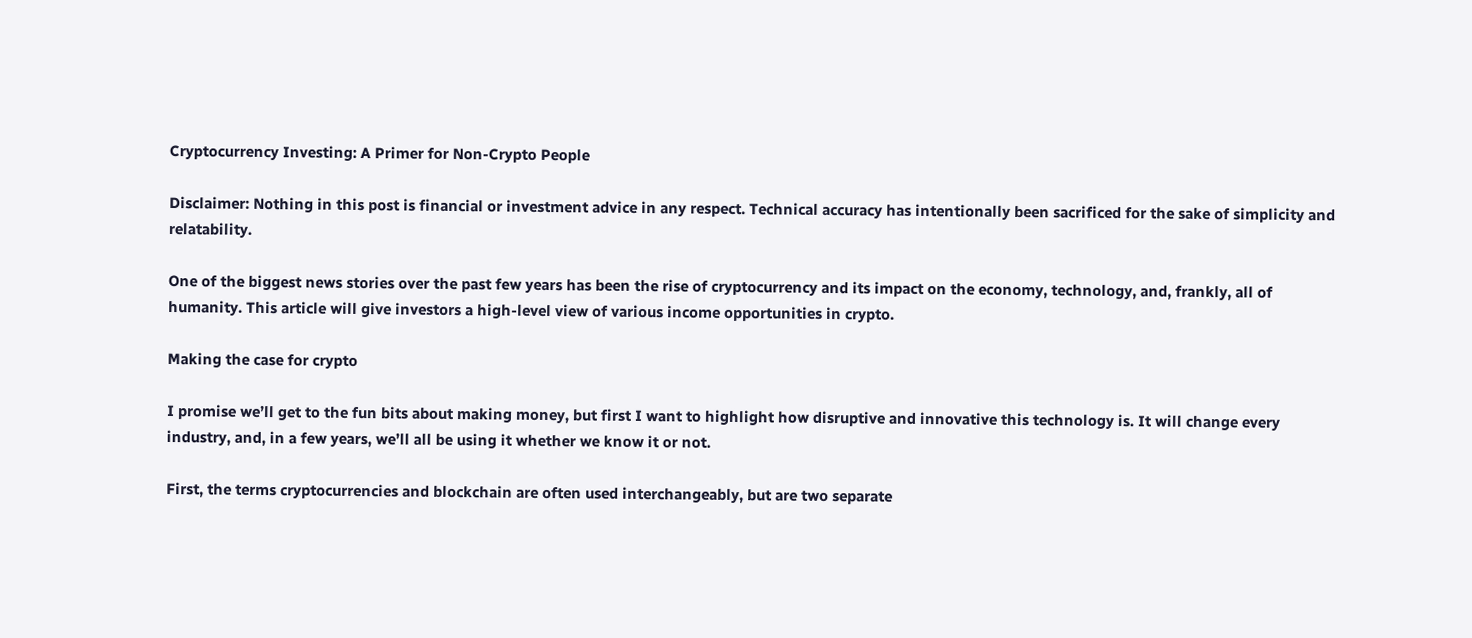Cryptocurrency Investing: A Primer for Non-Crypto People

Disclaimer: Nothing in this post is financial or investment advice in any respect. Technical accuracy has intentionally been sacrificed for the sake of simplicity and relatability.

One of the biggest news stories over the past few years has been the rise of cryptocurrency and its impact on the economy, technology, and, frankly, all of humanity. This article will give investors a high-level view of various income opportunities in crypto.

Making the case for crypto

I promise we’ll get to the fun bits about making money, but first I want to highlight how disruptive and innovative this technology is. It will change every industry, and, in a few years, we’ll all be using it whether we know it or not.

First, the terms cryptocurrencies and blockchain are often used interchangeably, but are two separate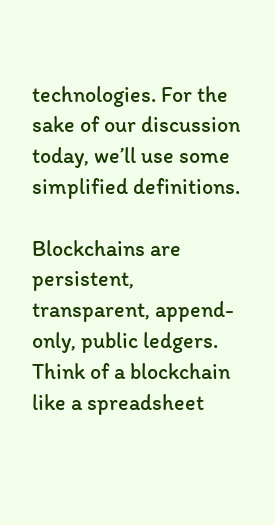technologies. For the sake of our discussion today, we’ll use some simplified definitions.

Blockchains are persistent, transparent, append-only, public ledgers. Think of a blockchain like a spreadsheet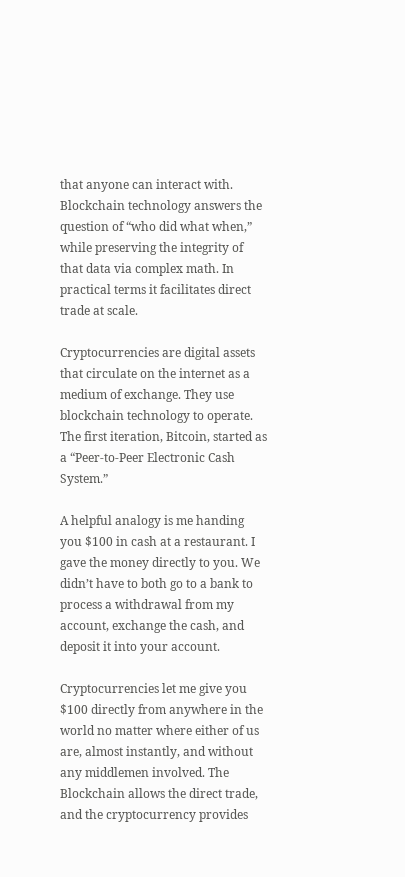that anyone can interact with. Blockchain technology answers the question of “who did what when,” while preserving the integrity of that data via complex math. In practical terms it facilitates direct trade at scale.

Cryptocurrencies are digital assets that circulate on the internet as a medium of exchange. They use blockchain technology to operate. The first iteration, Bitcoin, started as a “Peer-to-Peer Electronic Cash System.”

A helpful analogy is me handing you $100 in cash at a restaurant. I gave the money directly to you. We didn’t have to both go to a bank to process a withdrawal from my account, exchange the cash, and deposit it into your account.

Cryptocurrencies let me give you $100 directly from anywhere in the world no matter where either of us are, almost instantly, and without any middlemen involved. The Blockchain allows the direct trade, and the cryptocurrency provides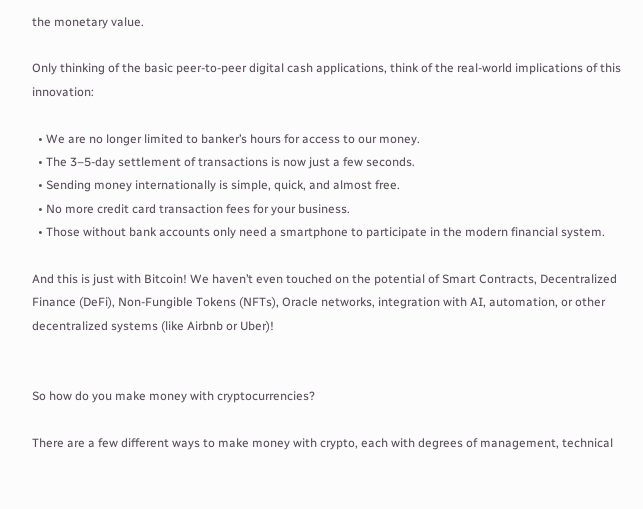the monetary value.

Only thinking of the basic peer-to-peer digital cash applications, think of the real-world implications of this innovation:

  • We are no longer limited to banker’s hours for access to our money.
  • The 3–5-day settlement of transactions is now just a few seconds.
  • Sending money internationally is simple, quick, and almost free.
  • No more credit card transaction fees for your business.
  • Those without bank accounts only need a smartphone to participate in the modern financial system.

And this is just with Bitcoin! We haven’t even touched on the potential of Smart Contracts, Decentralized Finance (DeFi), Non-Fungible Tokens (NFTs), Oracle networks, integration with AI, automation, or other decentralized systems (like Airbnb or Uber)!


So how do you make money with cryptocurrencies?

There are a few different ways to make money with crypto, each with degrees of management, technical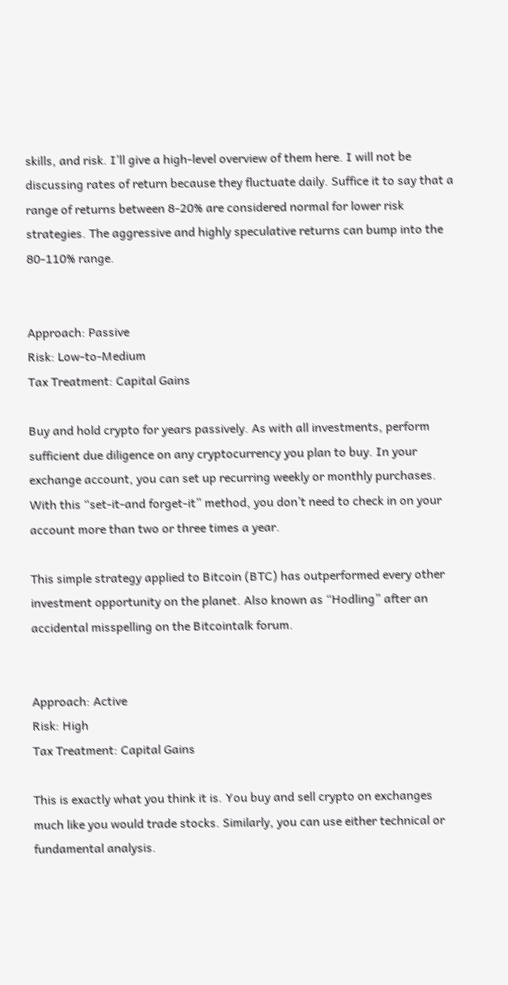skills, and risk. I’ll give a high-level overview of them here. I will not be discussing rates of return because they fluctuate daily. Suffice it to say that a range of returns between 8-20% are considered normal for lower risk strategies. The aggressive and highly speculative returns can bump into the 80-110% range.


Approach: Passive
Risk: Low-to-Medium
Tax Treatment: Capital Gains

Buy and hold crypto for years passively. As with all investments, perform sufficient due diligence on any cryptocurrency you plan to buy. In your exchange account, you can set up recurring weekly or monthly purchases. With this “set-it-and forget-it” method, you don’t need to check in on your account more than two or three times a year.

This simple strategy applied to Bitcoin (BTC) has outperformed every other investment opportunity on the planet. Also known as “Hodling” after an accidental misspelling on the Bitcointalk forum.


Approach: Active
Risk: High
Tax Treatment: Capital Gains

This is exactly what you think it is. You buy and sell crypto on exchanges much like you would trade stocks. Similarly, you can use either technical or fundamental analysis.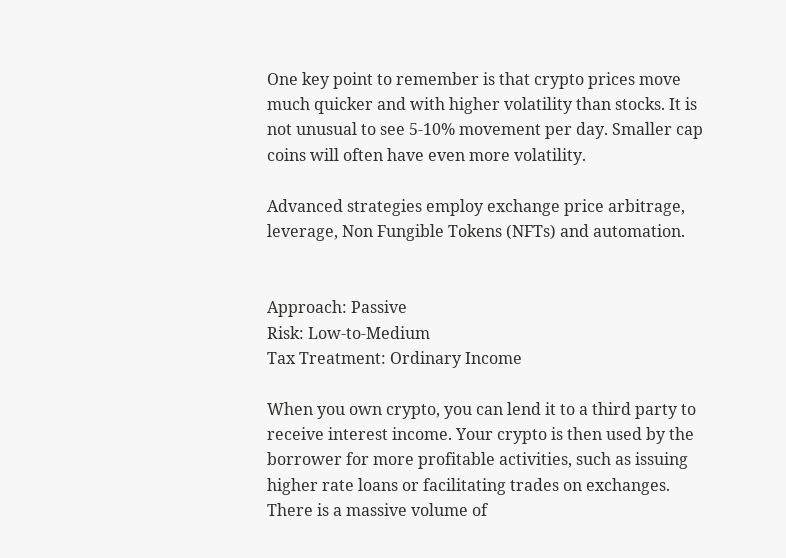One key point to remember is that crypto prices move much quicker and with higher volatility than stocks. It is not unusual to see 5-10% movement per day. Smaller cap coins will often have even more volatility.

Advanced strategies employ exchange price arbitrage, leverage, Non Fungible Tokens (NFTs) and automation.


Approach: Passive
Risk: Low-to-Medium
Tax Treatment: Ordinary Income

When you own crypto, you can lend it to a third party to receive interest income. Your crypto is then used by the borrower for more profitable activities, such as issuing higher rate loans or facilitating trades on exchanges. There is a massive volume of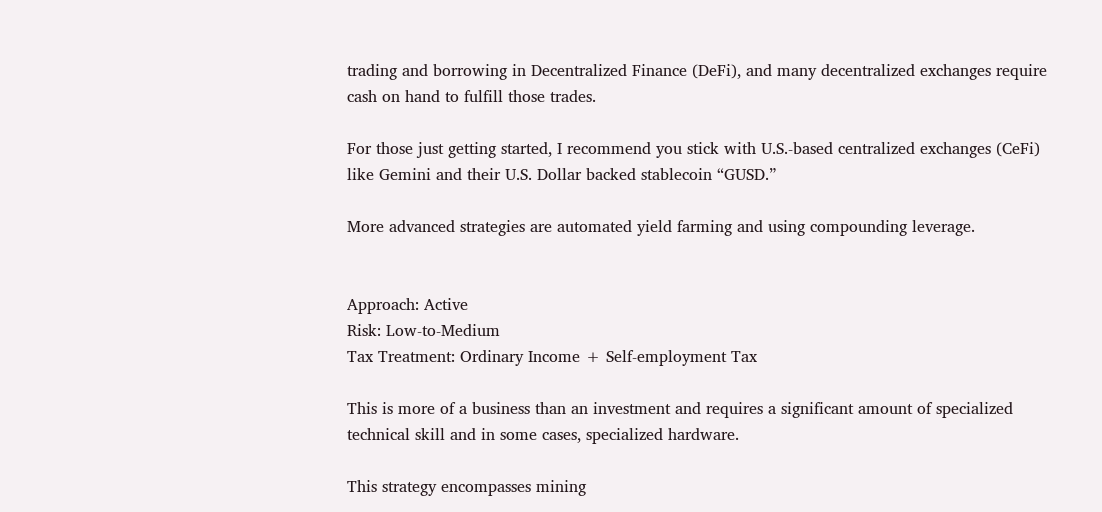trading and borrowing in Decentralized Finance (DeFi), and many decentralized exchanges require cash on hand to fulfill those trades.

For those just getting started, I recommend you stick with U.S.-based centralized exchanges (CeFi) like Gemini and their U.S. Dollar backed stablecoin “GUSD.”

More advanced strategies are automated yield farming and using compounding leverage.


Approach: Active
Risk: Low-to-Medium
Tax Treatment: Ordinary Income + Self-employment Tax

This is more of a business than an investment and requires a significant amount of specialized technical skill and in some cases, specialized hardware.

This strategy encompasses mining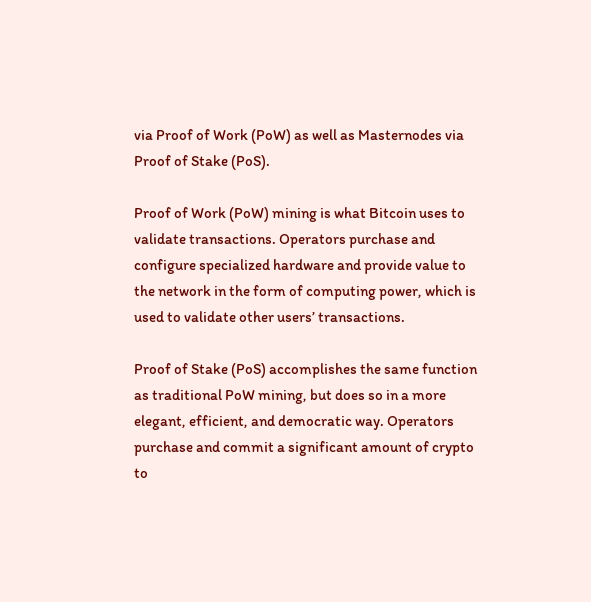via Proof of Work (PoW) as well as Masternodes via Proof of Stake (PoS).

Proof of Work (PoW) mining is what Bitcoin uses to validate transactions. Operators purchase and configure specialized hardware and provide value to the network in the form of computing power, which is used to validate other users’ transactions.

Proof of Stake (PoS) accomplishes the same function as traditional PoW mining, but does so in a more elegant, efficient, and democratic way. Operators purchase and commit a significant amount of crypto to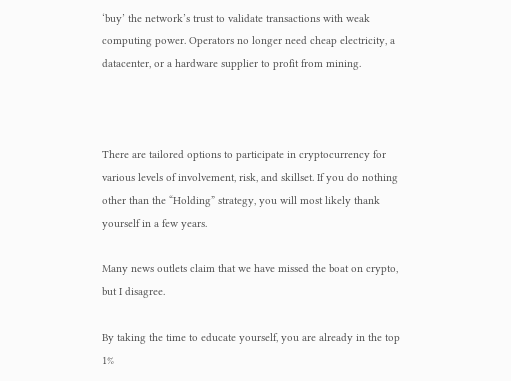‘buy’ the network’s trust to validate transactions with weak computing power. Operators no longer need cheap electricity, a datacenter, or a hardware supplier to profit from mining.



There are tailored options to participate in cryptocurrency for various levels of involvement, risk, and skillset. If you do nothing other than the “Holding” strategy, you will most likely thank yourself in a few years.

Many news outlets claim that we have missed the boat on crypto, but I disagree.

By taking the time to educate yourself, you are already in the top 1%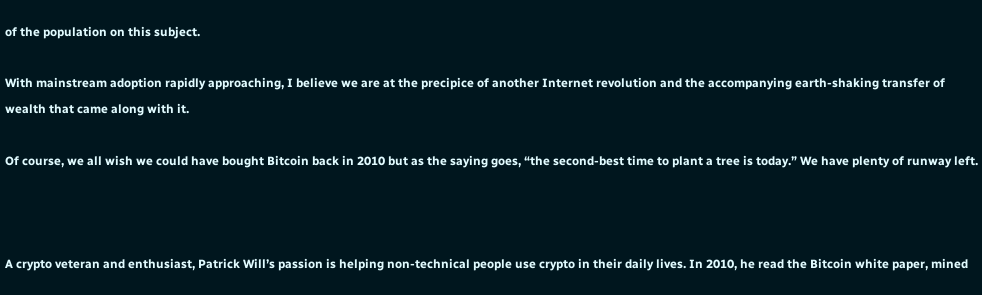of the population on this subject.

With mainstream adoption rapidly approaching, I believe we are at the precipice of another Internet revolution and the accompanying earth-shaking transfer of wealth that came along with it.

Of course, we all wish we could have bought Bitcoin back in 2010 but as the saying goes, “the second-best time to plant a tree is today.” We have plenty of runway left.



A crypto veteran and enthusiast, Patrick Will’s passion is helping non-technical people use crypto in their daily lives. In 2010, he read the Bitcoin white paper, mined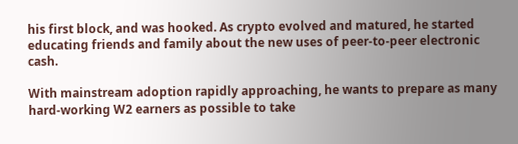his first block, and was hooked. As crypto evolved and matured, he started educating friends and family about the new uses of peer-to-peer electronic cash.

With mainstream adoption rapidly approaching, he wants to prepare as many hard-working W2 earners as possible to take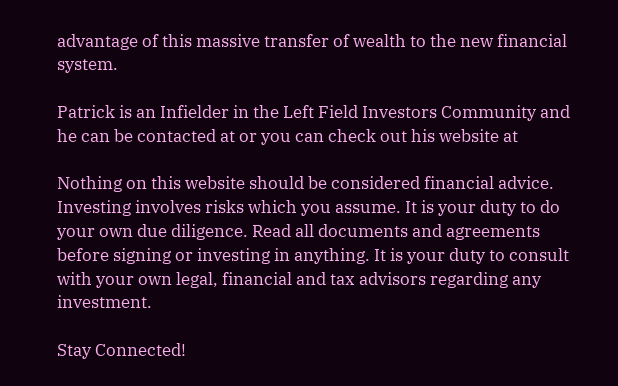advantage of this massive transfer of wealth to the new financial system.

Patrick is an Infielder in the Left Field Investors Community and he can be contacted at or you can check out his website at

Nothing on this website should be considered financial advice. Investing involves risks which you assume. It is your duty to do your own due diligence. Read all documents and agreements before signing or investing in anything. It is your duty to consult with your own legal, financial and tax advisors regarding any investment.

Stay Connected!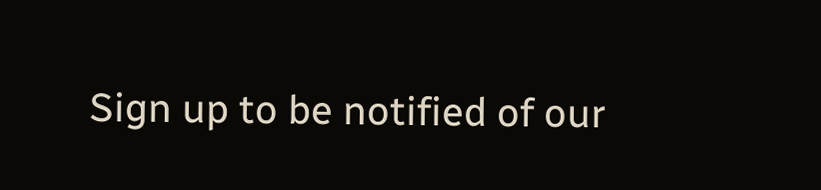Sign up to be notified of our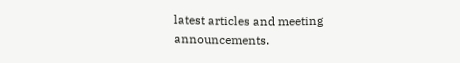latest articles and meeting announcements.